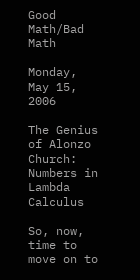Good Math/Bad Math

Monday, May 15, 2006

The Genius of Alonzo Church: Numbers in Lambda Calculus

So, now, time to move on to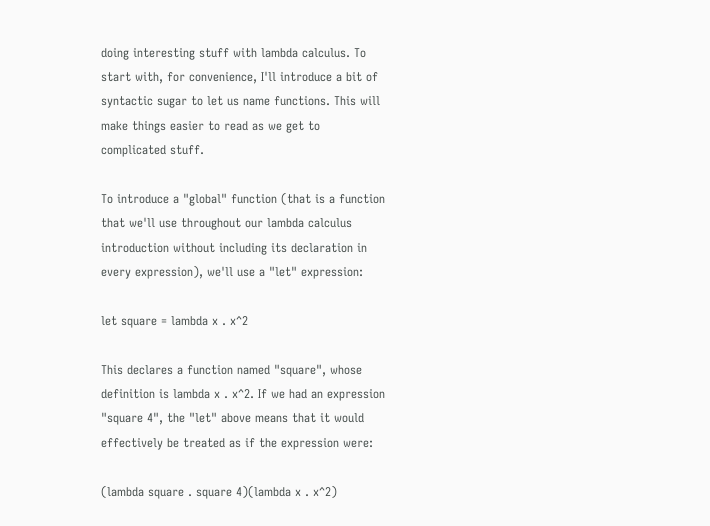doing interesting stuff with lambda calculus. To start with, for convenience, I'll introduce a bit of syntactic sugar to let us name functions. This will make things easier to read as we get to complicated stuff.

To introduce a "global" function (that is a function that we'll use throughout our lambda calculus introduction without including its declaration in every expression), we'll use a "let" expression:

let square = lambda x . x^2

This declares a function named "square", whose definition is lambda x . x^2. If we had an expression "square 4", the "let" above means that it would effectively be treated as if the expression were:

(lambda square . square 4)(lambda x . x^2)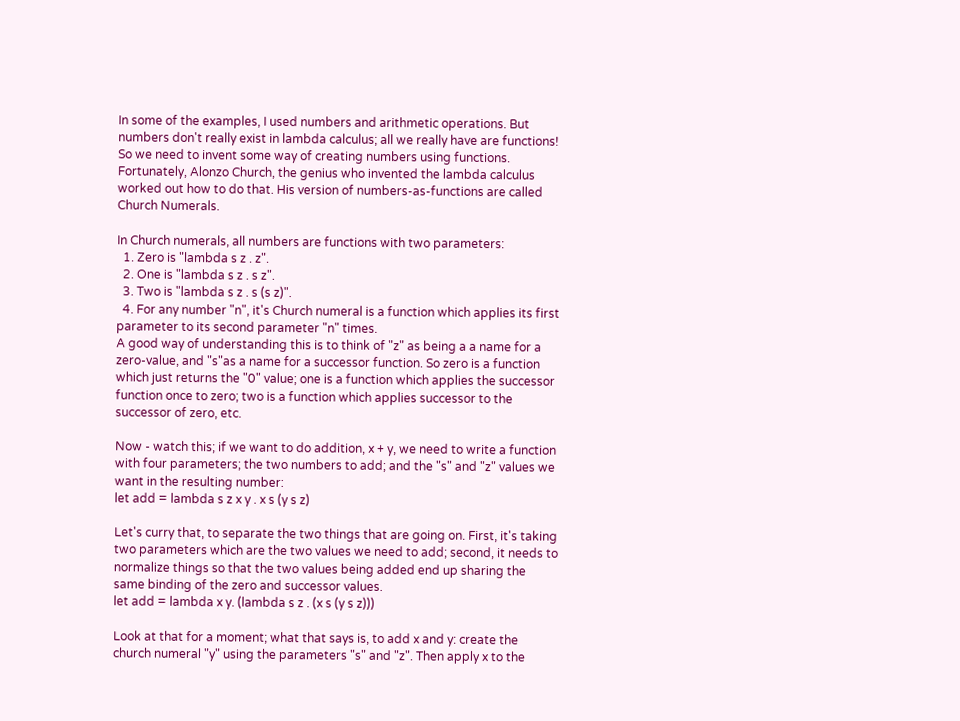In some of the examples, I used numbers and arithmetic operations. But numbers don't really exist in lambda calculus; all we really have are functions! So we need to invent some way of creating numbers using functions. Fortunately, Alonzo Church, the genius who invented the lambda calculus worked out how to do that. His version of numbers-as-functions are called Church Numerals.

In Church numerals, all numbers are functions with two parameters:
  1. Zero is "lambda s z . z".
  2. One is "lambda s z . s z".
  3. Two is "lambda s z . s (s z)".
  4. For any number "n", it's Church numeral is a function which applies its first parameter to its second parameter "n" times.
A good way of understanding this is to think of "z" as being a a name for a zero-value, and "s"as a name for a successor function. So zero is a function which just returns the "0" value; one is a function which applies the successor function once to zero; two is a function which applies successor to the successor of zero, etc.

Now - watch this; if we want to do addition, x + y, we need to write a function with four parameters; the two numbers to add; and the "s" and "z" values we want in the resulting number:
let add = lambda s z x y . x s (y s z)

Let's curry that, to separate the two things that are going on. First, it's taking two parameters which are the two values we need to add; second, it needs to normalize things so that the two values being added end up sharing the same binding of the zero and successor values.
let add = lambda x y. (lambda s z . (x s (y s z)))

Look at that for a moment; what that says is, to add x and y: create the church numeral "y" using the parameters "s" and "z". Then apply x to the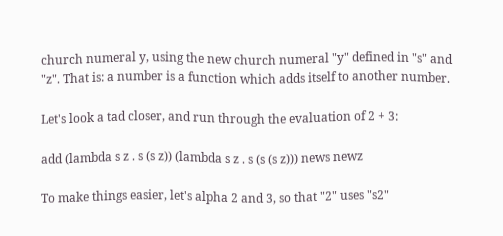church numeral y, using the new church numeral "y" defined in "s" and "z". That is: a number is a function which adds itself to another number.

Let's look a tad closer, and run through the evaluation of 2 + 3:

add (lambda s z . s (s z)) (lambda s z . s (s (s z))) news newz

To make things easier, let's alpha 2 and 3, so that "2" uses "s2"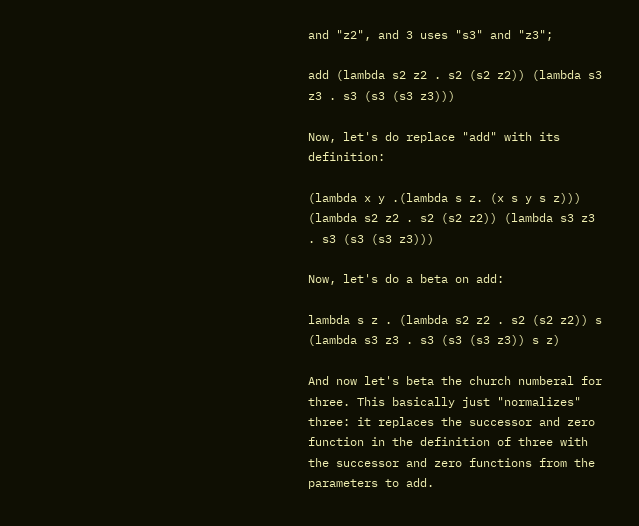and "z2", and 3 uses "s3" and "z3";

add (lambda s2 z2 . s2 (s2 z2)) (lambda s3 z3 . s3 (s3 (s3 z3)))

Now, let's do replace "add" with its definition:

(lambda x y .(lambda s z. (x s y s z))) (lambda s2 z2 . s2 (s2 z2)) (lambda s3 z3 . s3 (s3 (s3 z3)))

Now, let's do a beta on add:

lambda s z . (lambda s2 z2 . s2 (s2 z2)) s (lambda s3 z3 . s3 (s3 (s3 z3)) s z)

And now let's beta the church numberal for three. This basically just "normalizes" three: it replaces the successor and zero function in the definition of three with the successor and zero functions from the parameters to add.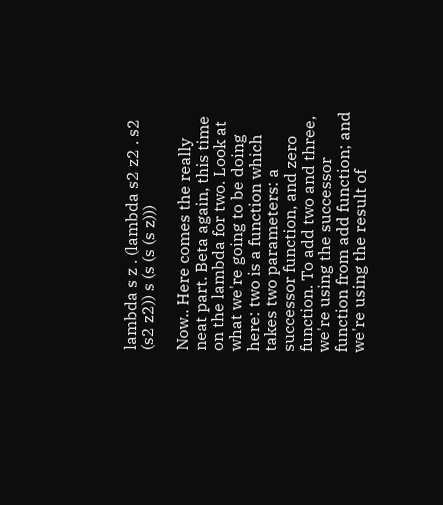lambda s z . (lambda s2 z2 . s2 (s2 z2)) s (s (s (s z)))

Now.. Here comes the really neat part. Beta again, this time on the lambda for two. Look at what we're going to be doing here: two is a function which takes two parameters: a successor function, and zero function. To add two and three, we're using the successor function from add function; and we're using the result of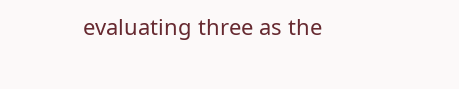evaluating three as the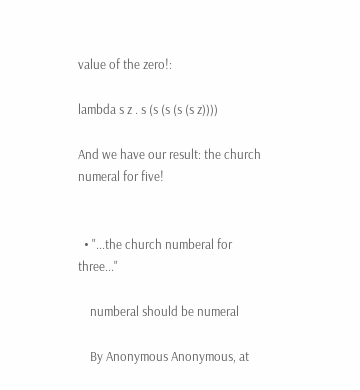value of the zero!:

lambda s z . s (s (s (s (s z))))

And we have our result: the church numeral for five!


  • "...the church numberal for three..."

    numberal should be numeral

    By Anonymous Anonymous, at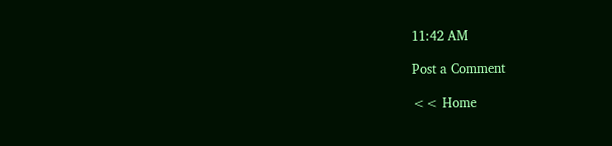11:42 AM

Post a Comment

<< Home